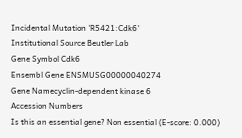Incidental Mutation 'R5421:Cdk6'
Institutional Source Beutler Lab
Gene Symbol Cdk6
Ensembl Gene ENSMUSG00000040274
Gene Namecyclin-dependent kinase 6
Accession Numbers
Is this an essential gene? Non essential (E-score: 0.000)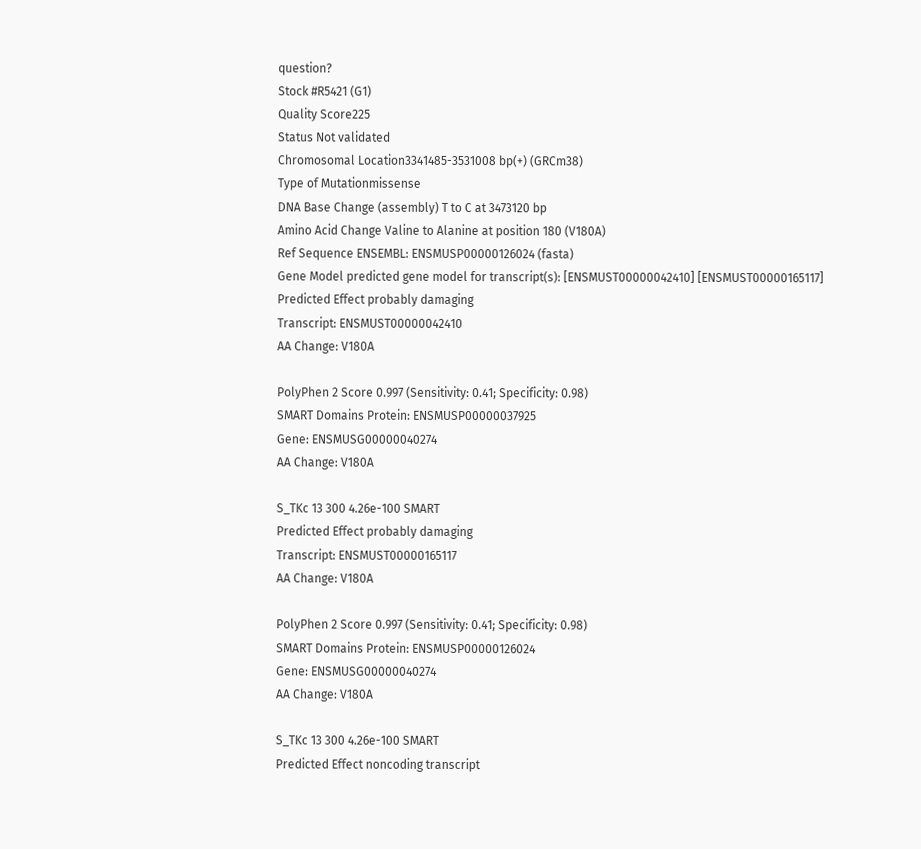question?
Stock #R5421 (G1)
Quality Score225
Status Not validated
Chromosomal Location3341485-3531008 bp(+) (GRCm38)
Type of Mutationmissense
DNA Base Change (assembly) T to C at 3473120 bp
Amino Acid Change Valine to Alanine at position 180 (V180A)
Ref Sequence ENSEMBL: ENSMUSP00000126024 (fasta)
Gene Model predicted gene model for transcript(s): [ENSMUST00000042410] [ENSMUST00000165117]
Predicted Effect probably damaging
Transcript: ENSMUST00000042410
AA Change: V180A

PolyPhen 2 Score 0.997 (Sensitivity: 0.41; Specificity: 0.98)
SMART Domains Protein: ENSMUSP00000037925
Gene: ENSMUSG00000040274
AA Change: V180A

S_TKc 13 300 4.26e-100 SMART
Predicted Effect probably damaging
Transcript: ENSMUST00000165117
AA Change: V180A

PolyPhen 2 Score 0.997 (Sensitivity: 0.41; Specificity: 0.98)
SMART Domains Protein: ENSMUSP00000126024
Gene: ENSMUSG00000040274
AA Change: V180A

S_TKc 13 300 4.26e-100 SMART
Predicted Effect noncoding transcript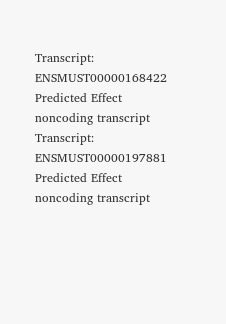Transcript: ENSMUST00000168422
Predicted Effect noncoding transcript
Transcript: ENSMUST00000197881
Predicted Effect noncoding transcript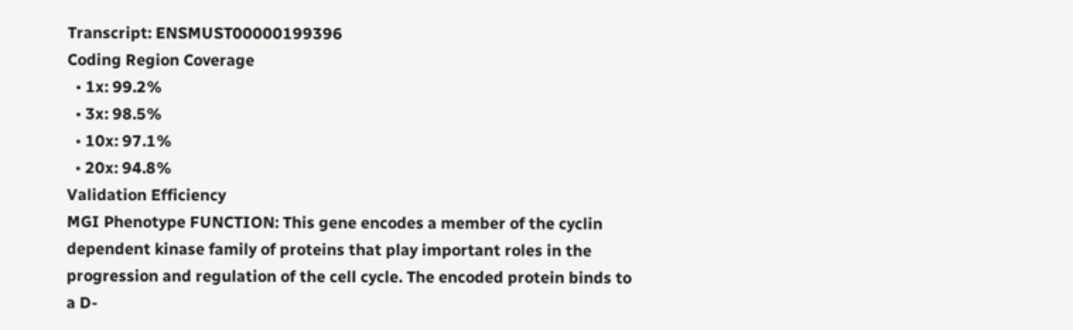Transcript: ENSMUST00000199396
Coding Region Coverage
  • 1x: 99.2%
  • 3x: 98.5%
  • 10x: 97.1%
  • 20x: 94.8%
Validation Efficiency
MGI Phenotype FUNCTION: This gene encodes a member of the cyclin dependent kinase family of proteins that play important roles in the progression and regulation of the cell cycle. The encoded protein binds to a D-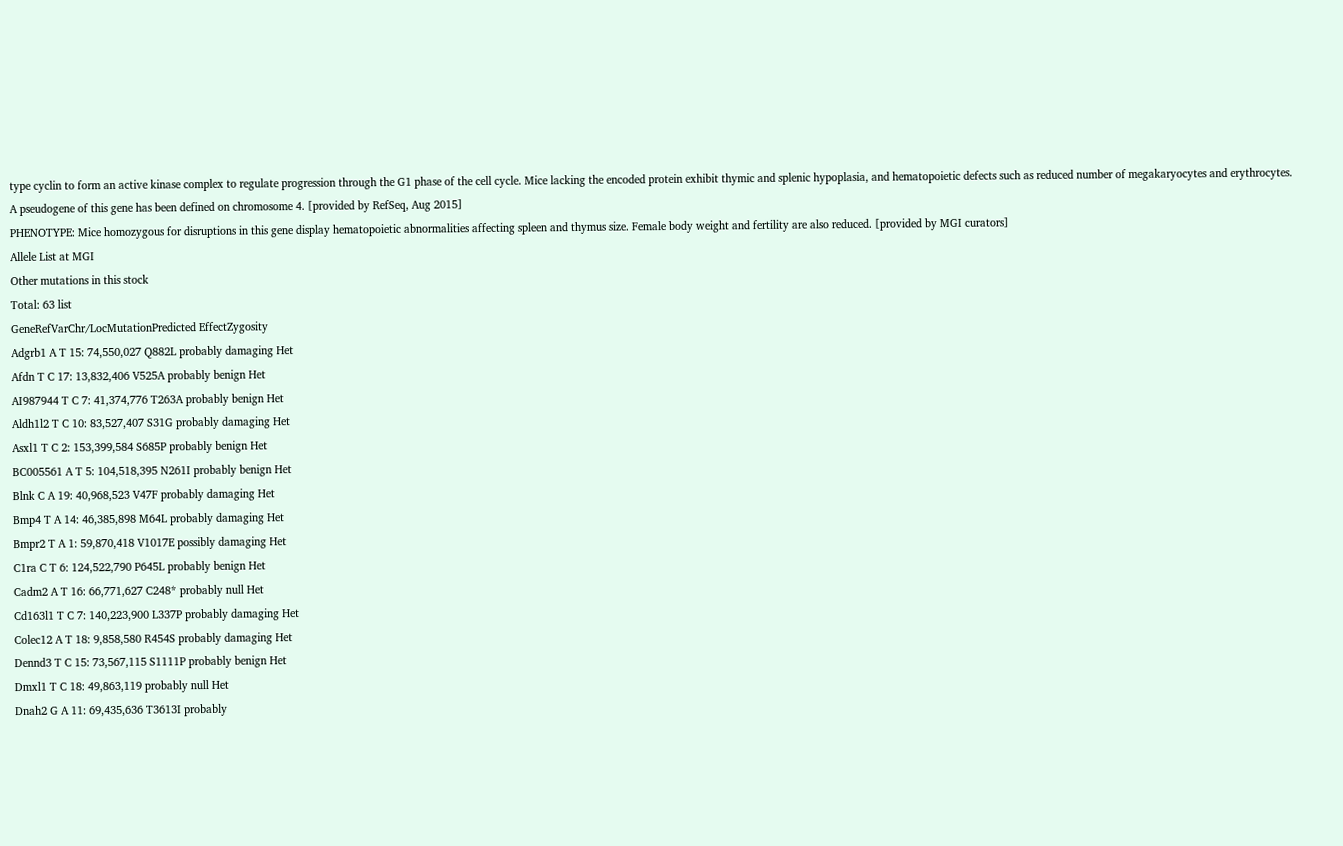type cyclin to form an active kinase complex to regulate progression through the G1 phase of the cell cycle. Mice lacking the encoded protein exhibit thymic and splenic hypoplasia, and hematopoietic defects such as reduced number of megakaryocytes and erythrocytes. A pseudogene of this gene has been defined on chromosome 4. [provided by RefSeq, Aug 2015]
PHENOTYPE: Mice homozygous for disruptions in this gene display hematopoietic abnormalities affecting spleen and thymus size. Female body weight and fertility are also reduced. [provided by MGI curators]
Allele List at MGI
Other mutations in this stock
Total: 63 list
GeneRefVarChr/LocMutationPredicted EffectZygosity
Adgrb1 A T 15: 74,550,027 Q882L probably damaging Het
Afdn T C 17: 13,832,406 V525A probably benign Het
AI987944 T C 7: 41,374,776 T263A probably benign Het
Aldh1l2 T C 10: 83,527,407 S31G probably damaging Het
Asxl1 T C 2: 153,399,584 S685P probably benign Het
BC005561 A T 5: 104,518,395 N261I probably benign Het
Blnk C A 19: 40,968,523 V47F probably damaging Het
Bmp4 T A 14: 46,385,898 M64L probably damaging Het
Bmpr2 T A 1: 59,870,418 V1017E possibly damaging Het
C1ra C T 6: 124,522,790 P645L probably benign Het
Cadm2 A T 16: 66,771,627 C248* probably null Het
Cd163l1 T C 7: 140,223,900 L337P probably damaging Het
Colec12 A T 18: 9,858,580 R454S probably damaging Het
Dennd3 T C 15: 73,567,115 S1111P probably benign Het
Dmxl1 T C 18: 49,863,119 probably null Het
Dnah2 G A 11: 69,435,636 T3613I probably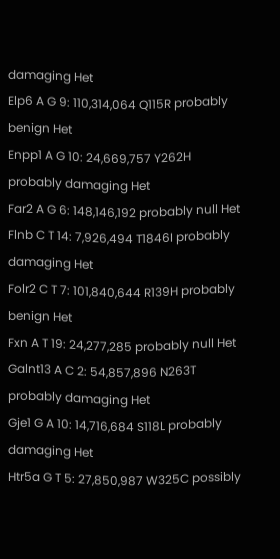damaging Het
Elp6 A G 9: 110,314,064 Q115R probably benign Het
Enpp1 A G 10: 24,669,757 Y262H probably damaging Het
Far2 A G 6: 148,146,192 probably null Het
Flnb C T 14: 7,926,494 T1846I probably damaging Het
Folr2 C T 7: 101,840,644 R139H probably benign Het
Fxn A T 19: 24,277,285 probably null Het
Galnt13 A C 2: 54,857,896 N263T probably damaging Het
Gje1 G A 10: 14,716,684 S118L probably damaging Het
Htr5a G T 5: 27,850,987 W325C possibly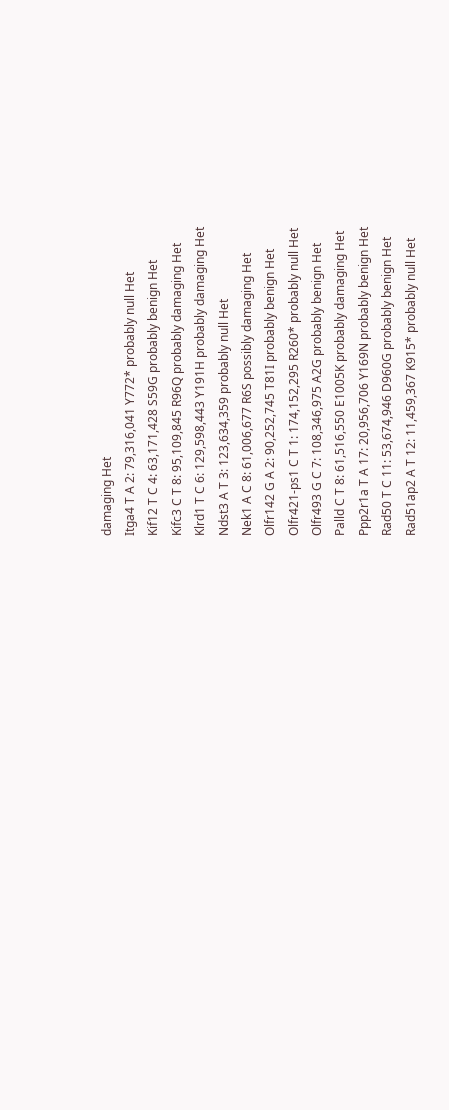damaging Het
Itga4 T A 2: 79,316,041 Y772* probably null Het
Kif12 T C 4: 63,171,428 S59G probably benign Het
Kifc3 C T 8: 95,109,845 R96Q probably damaging Het
Klrd1 T C 6: 129,598,443 Y191H probably damaging Het
Ndst3 A T 3: 123,634,359 probably null Het
Nek1 A C 8: 61,006,677 R6S possibly damaging Het
Olfr142 G A 2: 90,252,745 T81I probably benign Het
Olfr421-ps1 C T 1: 174,152,295 R260* probably null Het
Olfr493 G C 7: 108,346,975 A2G probably benign Het
Palld C T 8: 61,516,550 E1005K probably damaging Het
Ppp2r1a T A 17: 20,956,706 Y169N probably benign Het
Rad50 T C 11: 53,674,946 D960G probably benign Het
Rad51ap2 A T 12: 11,459,367 K915* probably null Het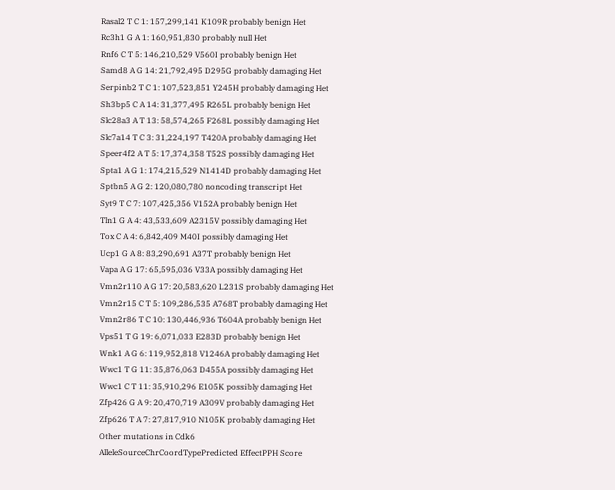Rasal2 T C 1: 157,299,141 K109R probably benign Het
Rc3h1 G A 1: 160,951,830 probably null Het
Rnf6 C T 5: 146,210,529 V560I probably benign Het
Samd8 A G 14: 21,792,495 D295G probably damaging Het
Serpinb2 T C 1: 107,523,851 Y245H probably damaging Het
Sh3bp5 C A 14: 31,377,495 R265L probably benign Het
Slc28a3 A T 13: 58,574,265 F268L possibly damaging Het
Slc7a14 T C 3: 31,224,197 T420A probably damaging Het
Speer4f2 A T 5: 17,374,358 T52S possibly damaging Het
Spta1 A G 1: 174,215,529 N1414D probably damaging Het
Sptbn5 A G 2: 120,080,780 noncoding transcript Het
Syt9 T C 7: 107,425,356 V152A probably benign Het
Tln1 G A 4: 43,533,609 A2315V possibly damaging Het
Tox C A 4: 6,842,409 M40I possibly damaging Het
Ucp1 G A 8: 83,290,691 A37T probably benign Het
Vapa A G 17: 65,595,036 V33A possibly damaging Het
Vmn2r110 A G 17: 20,583,620 L231S probably damaging Het
Vmn2r15 C T 5: 109,286,535 A768T probably damaging Het
Vmn2r86 T C 10: 130,446,936 T604A probably benign Het
Vps51 T G 19: 6,071,033 E283D probably benign Het
Wnk1 A G 6: 119,952,818 V1246A probably damaging Het
Wwc1 T G 11: 35,876,063 D455A possibly damaging Het
Wwc1 C T 11: 35,910,296 E105K possibly damaging Het
Zfp426 G A 9: 20,470,719 A309V probably damaging Het
Zfp626 T A 7: 27,817,910 N105K probably damaging Het
Other mutations in Cdk6
AlleleSourceChrCoordTypePredicted EffectPPH Score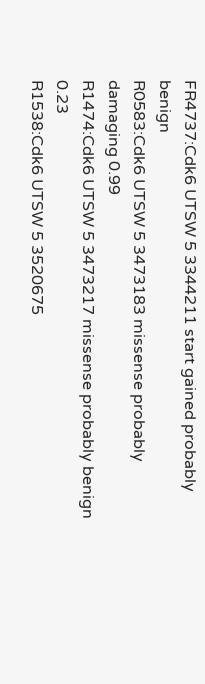FR4737:Cdk6 UTSW 5 3344211 start gained probably benign
R0583:Cdk6 UTSW 5 3473183 missense probably damaging 0.99
R1474:Cdk6 UTSW 5 3473217 missense probably benign 0.23
R1538:Cdk6 UTSW 5 3520675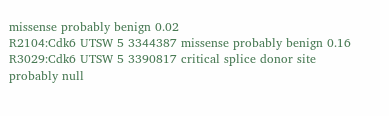missense probably benign 0.02
R2104:Cdk6 UTSW 5 3344387 missense probably benign 0.16
R3029:Cdk6 UTSW 5 3390817 critical splice donor site probably null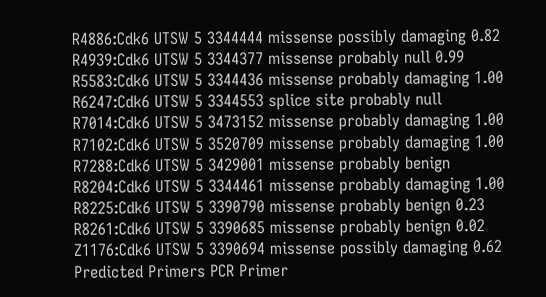R4886:Cdk6 UTSW 5 3344444 missense possibly damaging 0.82
R4939:Cdk6 UTSW 5 3344377 missense probably null 0.99
R5583:Cdk6 UTSW 5 3344436 missense probably damaging 1.00
R6247:Cdk6 UTSW 5 3344553 splice site probably null
R7014:Cdk6 UTSW 5 3473152 missense probably damaging 1.00
R7102:Cdk6 UTSW 5 3520709 missense probably damaging 1.00
R7288:Cdk6 UTSW 5 3429001 missense probably benign
R8204:Cdk6 UTSW 5 3344461 missense probably damaging 1.00
R8225:Cdk6 UTSW 5 3390790 missense probably benign 0.23
R8261:Cdk6 UTSW 5 3390685 missense probably benign 0.02
Z1176:Cdk6 UTSW 5 3390694 missense possibly damaging 0.62
Predicted Primers PCR Primer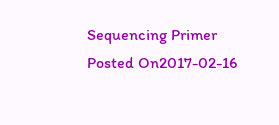Sequencing Primer
Posted On2017-02-16